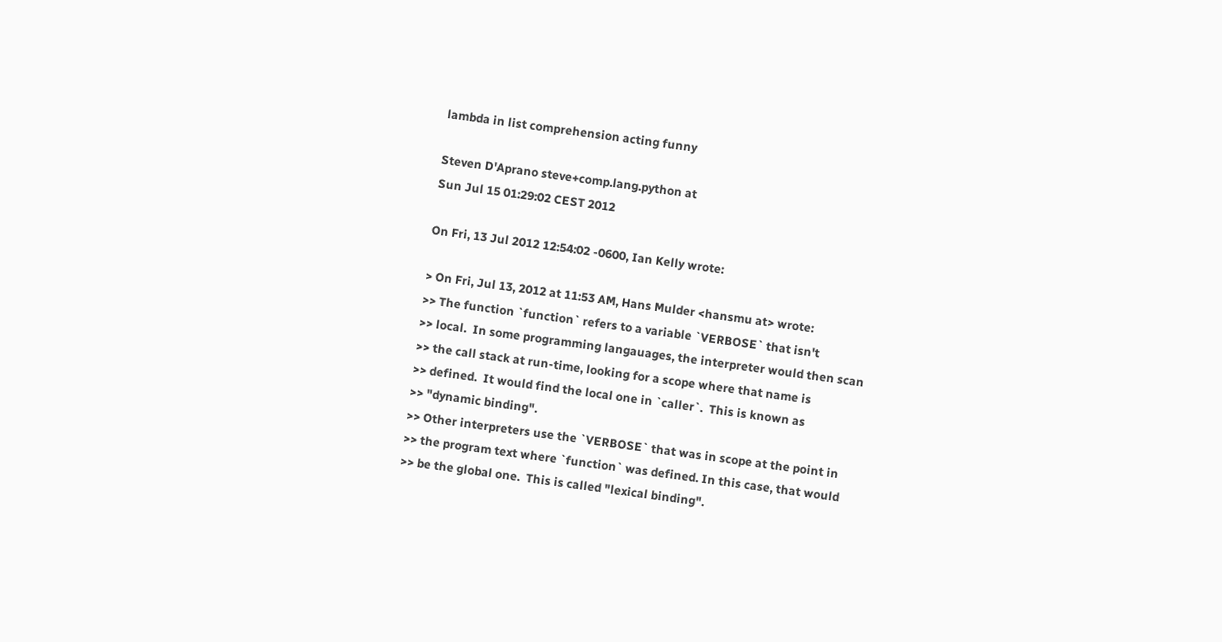lambda in list comprehension acting funny

Steven D'Aprano steve+comp.lang.python at
Sun Jul 15 01:29:02 CEST 2012

On Fri, 13 Jul 2012 12:54:02 -0600, Ian Kelly wrote:

> On Fri, Jul 13, 2012 at 11:53 AM, Hans Mulder <hansmu at> wrote:
>> The function `function` refers to a variable `VERBOSE` that isn't
>> local.  In some programming langauages, the interpreter would then scan
>> the call stack at run-time, looking for a scope where that name is
>> defined.  It would find the local one in `caller`.  This is known as
>> "dynamic binding".
>> Other interpreters use the `VERBOSE` that was in scope at the point in
>> the program text where `function` was defined. In this case, that would
>> be the global one.  This is called "lexical binding".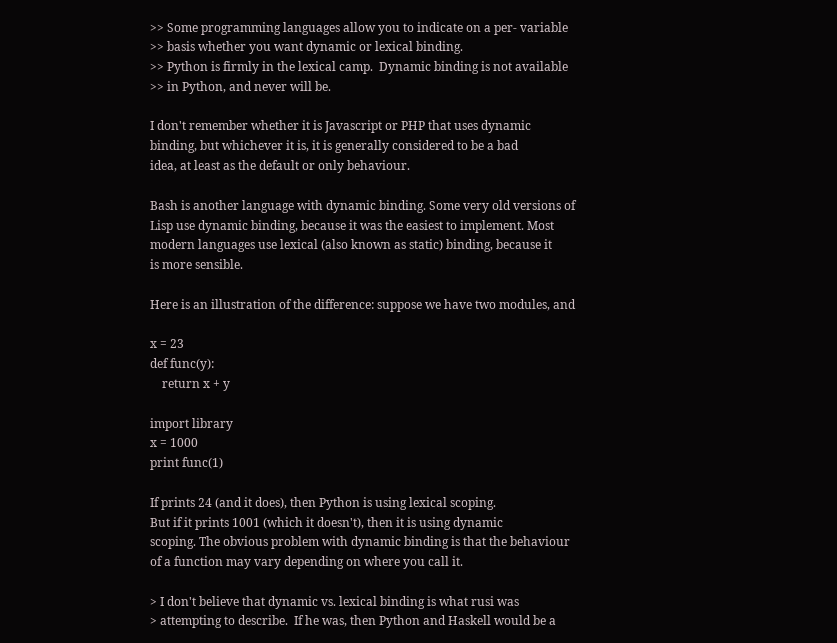>> Some programming languages allow you to indicate on a per- variable
>> basis whether you want dynamic or lexical binding.
>> Python is firmly in the lexical camp.  Dynamic binding is not available
>> in Python, and never will be.

I don't remember whether it is Javascript or PHP that uses dynamic
binding, but whichever it is, it is generally considered to be a bad
idea, at least as the default or only behaviour.

Bash is another language with dynamic binding. Some very old versions of
Lisp use dynamic binding, because it was the easiest to implement. Most
modern languages use lexical (also known as static) binding, because it
is more sensible.

Here is an illustration of the difference: suppose we have two modules, and

x = 23
def func(y):
    return x + y

import library
x = 1000
print func(1)

If prints 24 (and it does), then Python is using lexical scoping.
But if it prints 1001 (which it doesn't), then it is using dynamic
scoping. The obvious problem with dynamic binding is that the behaviour
of a function may vary depending on where you call it.

> I don't believe that dynamic vs. lexical binding is what rusi was
> attempting to describe.  If he was, then Python and Haskell would be a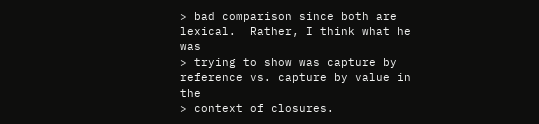> bad comparison since both are lexical.  Rather, I think what he was
> trying to show was capture by reference vs. capture by value in the
> context of closures.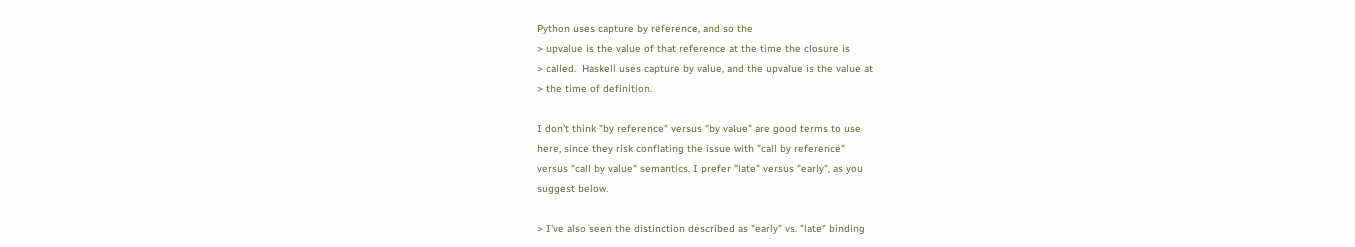Python uses capture by reference, and so the
> upvalue is the value of that reference at the time the closure is
> called.  Haskell uses capture by value, and the upvalue is the value at
> the time of definition.

I don't think "by reference" versus "by value" are good terms to use
here, since they risk conflating the issue with "call by reference"
versus "call by value" semantics. I prefer "late" versus "early", as you
suggest below.

> I've also seen the distinction described as "early" vs. "late" binding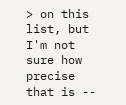> on this list, but I'm not sure how precise that is --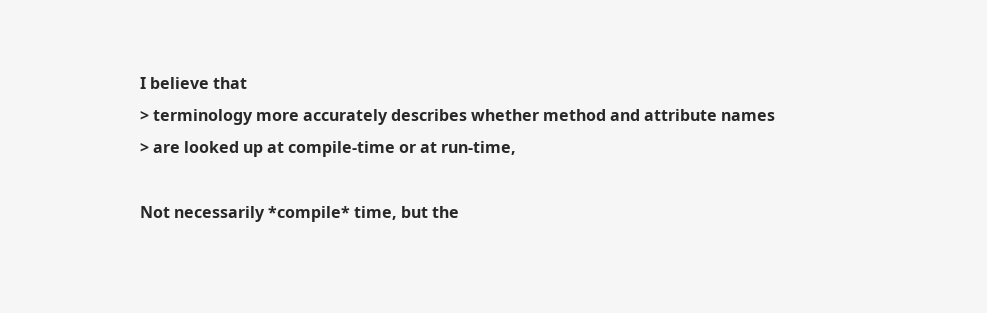I believe that
> terminology more accurately describes whether method and attribute names
> are looked up at compile-time or at run-time,

Not necessarily *compile* time, but the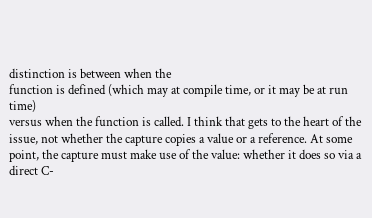distinction is between when the
function is defined (which may at compile time, or it may be at run time)
versus when the function is called. I think that gets to the heart of the
issue, not whether the capture copies a value or a reference. At some
point, the capture must make use of the value: whether it does so via a
direct C-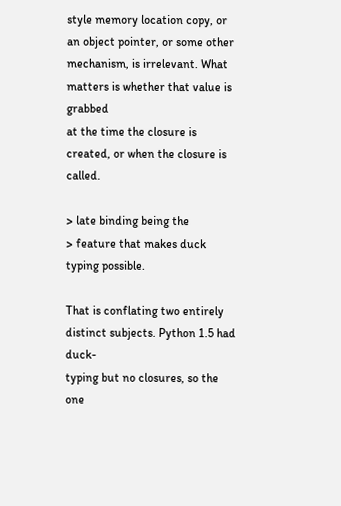style memory location copy, or an object pointer, or some other
mechanism, is irrelevant. What matters is whether that value is grabbed
at the time the closure is created, or when the closure is called.

> late binding being the
> feature that makes duck typing possible.

That is conflating two entirely distinct subjects. Python 1.5 had duck-
typing but no closures, so the one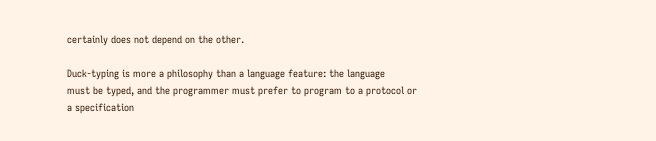certainly does not depend on the other.

Duck-typing is more a philosophy than a language feature: the language
must be typed, and the programmer must prefer to program to a protocol or
a specification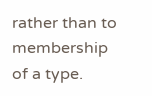rather than to membership of a type.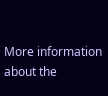More information about the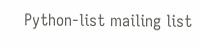Python-list mailing list